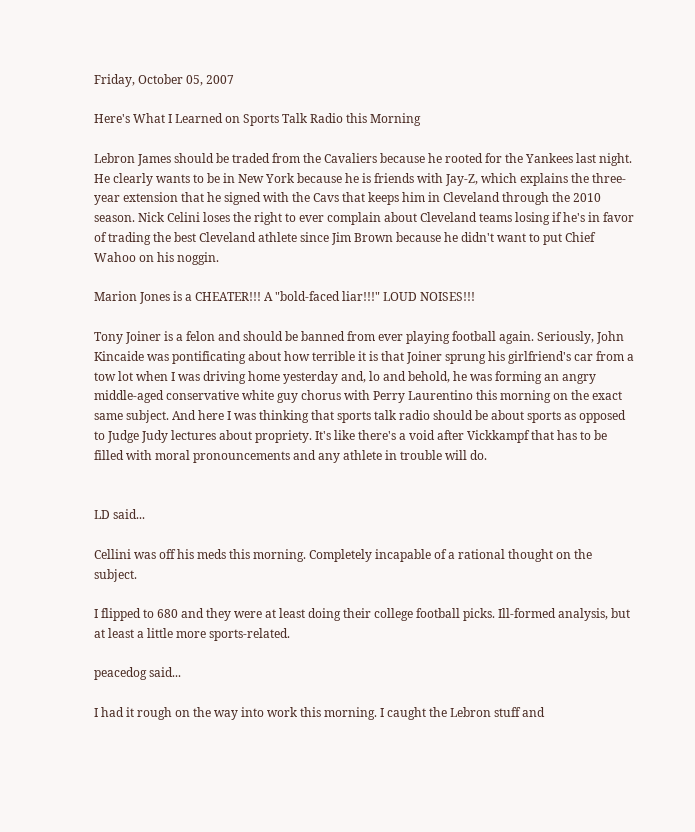Friday, October 05, 2007

Here's What I Learned on Sports Talk Radio this Morning

Lebron James should be traded from the Cavaliers because he rooted for the Yankees last night. He clearly wants to be in New York because he is friends with Jay-Z, which explains the three-year extension that he signed with the Cavs that keeps him in Cleveland through the 2010 season. Nick Celini loses the right to ever complain about Cleveland teams losing if he's in favor of trading the best Cleveland athlete since Jim Brown because he didn't want to put Chief Wahoo on his noggin.

Marion Jones is a CHEATER!!! A "bold-faced liar!!!" LOUD NOISES!!!

Tony Joiner is a felon and should be banned from ever playing football again. Seriously, John Kincaide was pontificating about how terrible it is that Joiner sprung his girlfriend's car from a tow lot when I was driving home yesterday and, lo and behold, he was forming an angry middle-aged conservative white guy chorus with Perry Laurentino this morning on the exact same subject. And here I was thinking that sports talk radio should be about sports as opposed to Judge Judy lectures about propriety. It's like there's a void after Vickkampf that has to be filled with moral pronouncements and any athlete in trouble will do.


LD said...

Cellini was off his meds this morning. Completely incapable of a rational thought on the subject.

I flipped to 680 and they were at least doing their college football picks. Ill-formed analysis, but at least a little more sports-related.

peacedog said...

I had it rough on the way into work this morning. I caught the Lebron stuff and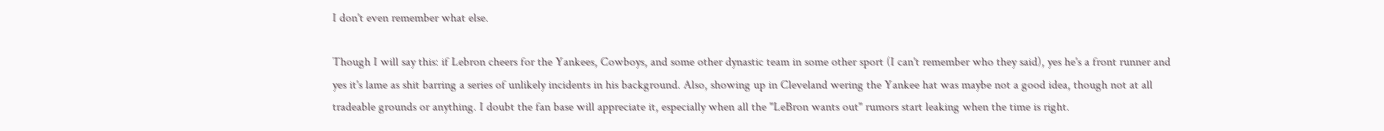I don't even remember what else.

Though I will say this: if Lebron cheers for the Yankees, Cowboys, and some other dynastic team in some other sport (I can't remember who they said), yes he's a front runner and yes it's lame as shit barring a series of unlikely incidents in his background. Also, showing up in Cleveland wering the Yankee hat was maybe not a good idea, though not at all tradeable grounds or anything. I doubt the fan base will appreciate it, especially when all the "LeBron wants out" rumors start leaking when the time is right.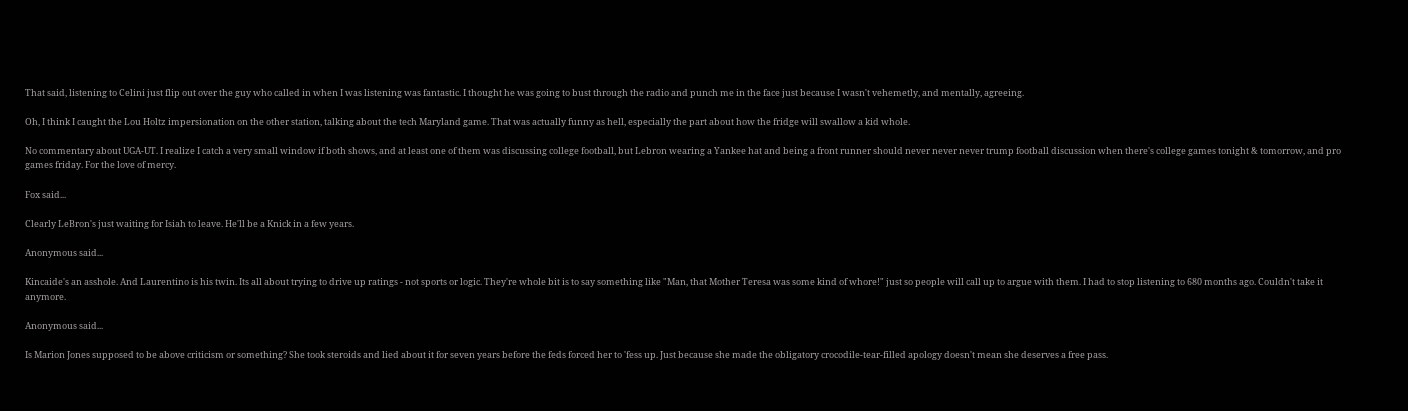That said, listening to Celini just flip out over the guy who called in when I was listening was fantastic. I thought he was going to bust through the radio and punch me in the face just because I wasn't vehemetly, and mentally, agreeing.

Oh, I think I caught the Lou Holtz impersionation on the other station, talking about the tech Maryland game. That was actually funny as hell, especially the part about how the fridge will swallow a kid whole.

No commentary about UGA-UT. I realize I catch a very small window if both shows, and at least one of them was discussing college football, but Lebron wearing a Yankee hat and being a front runner should never never never trump football discussion when there's college games tonight & tomorrow, and pro games friday. For the love of mercy.

Fox said...

Clearly LeBron's just waiting for Isiah to leave. He'll be a Knick in a few years.

Anonymous said...

Kincaide's an asshole. And Laurentino is his twin. Its all about trying to drive up ratings - not sports or logic. They're whole bit is to say something like "Man, that Mother Teresa was some kind of whore!" just so people will call up to argue with them. I had to stop listening to 680 months ago. Couldn't take it anymore.

Anonymous said...

Is Marion Jones supposed to be above criticism or something? She took steroids and lied about it for seven years before the feds forced her to 'fess up. Just because she made the obligatory crocodile-tear-filled apology doesn't mean she deserves a free pass.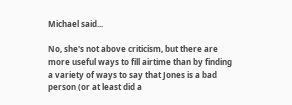Michael said...

No, she's not above criticism, but there are more useful ways to fill airtime than by finding a variety of ways to say that Jones is a bad person (or at least did a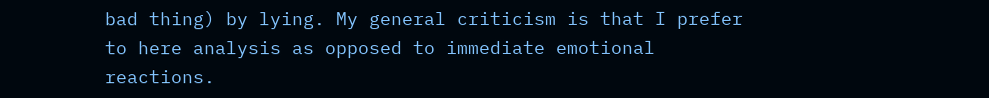bad thing) by lying. My general criticism is that I prefer to here analysis as opposed to immediate emotional reactions.